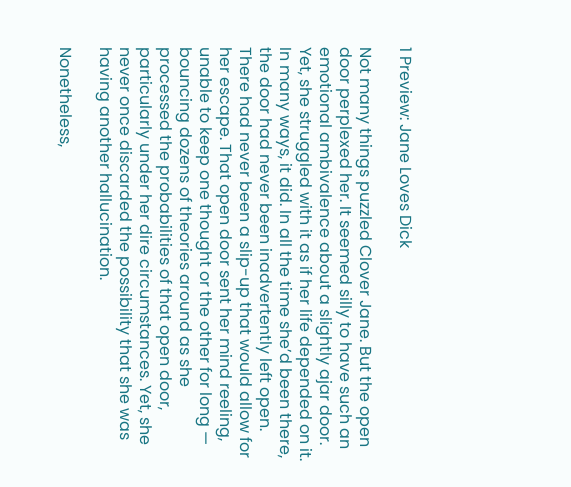1 Preview: Jane Loves Dick

Not many things puzzled Clover Jane. But the open door perplexed her. It seemed silly to have such an emotional ambivalence about a slightly ajar door. Yet, she struggled with it as if her life depended on it. In many ways, it did. In all the time she’d been there, the door had never been inadvertently left open. There had never been a slip-up that would allow for her escape. That open door sent her mind reeling, unable to keep one thought or the other for long — bouncing dozens of theories around as she processed the probabilities of that open door, particularly under her dire circumstances. Yet, she never once discarded the possibility that she was having another hallucination.

Nonetheless,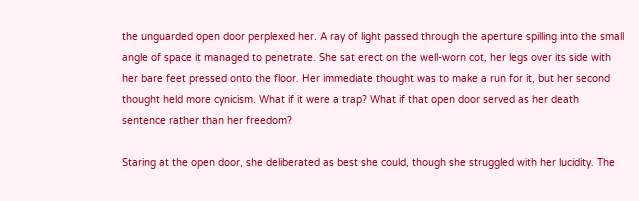the unguarded open door perplexed her. A ray of light passed through the aperture spilling into the small angle of space it managed to penetrate. She sat erect on the well-worn cot, her legs over its side with her bare feet pressed onto the floor. Her immediate thought was to make a run for it, but her second thought held more cynicism. What if it were a trap? What if that open door served as her death sentence rather than her freedom?

Staring at the open door, she deliberated as best she could, though she struggled with her lucidity. The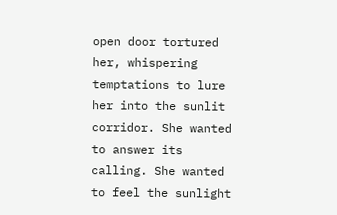open door tortured her, whispering temptations to lure her into the sunlit corridor. She wanted to answer its calling. She wanted to feel the sunlight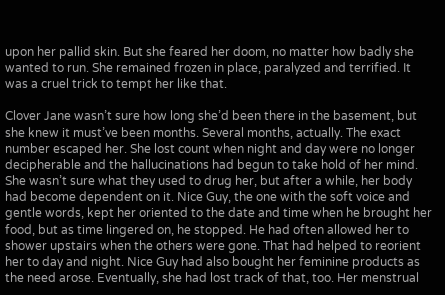upon her pallid skin. But she feared her doom, no matter how badly she wanted to run. She remained frozen in place, paralyzed and terrified. It was a cruel trick to tempt her like that.

Clover Jane wasn’t sure how long she’d been there in the basement, but she knew it must’ve been months. Several months, actually. The exact number escaped her. She lost count when night and day were no longer decipherable and the hallucinations had begun to take hold of her mind. She wasn’t sure what they used to drug her, but after a while, her body had become dependent on it. Nice Guy, the one with the soft voice and gentle words, kept her oriented to the date and time when he brought her food, but as time lingered on, he stopped. He had often allowed her to shower upstairs when the others were gone. That had helped to reorient her to day and night. Nice Guy had also bought her feminine products as the need arose. Eventually, she had lost track of that, too. Her menstrual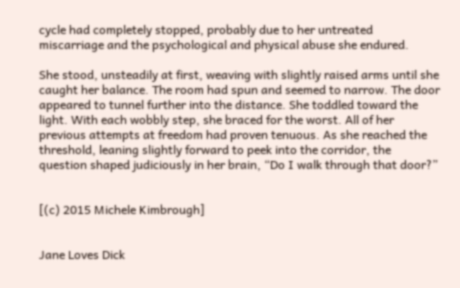cycle had completely stopped, probably due to her untreated miscarriage and the psychological and physical abuse she endured.

She stood, unsteadily at first, weaving with slightly raised arms until she caught her balance. The room had spun and seemed to narrow. The door appeared to tunnel further into the distance. She toddled toward the light. With each wobbly step, she braced for the worst. All of her previous attempts at freedom had proven tenuous. As she reached the threshold, leaning slightly forward to peek into the corridor, the question shaped judiciously in her brain, “Do I walk through that door?”


[(c) 2015 Michele Kimbrough]


Jane Loves Dick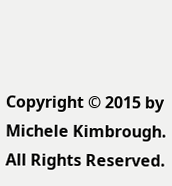Copyright © 2015 by Michele Kimbrough. All Rights Reserved.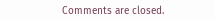Comments are closed.